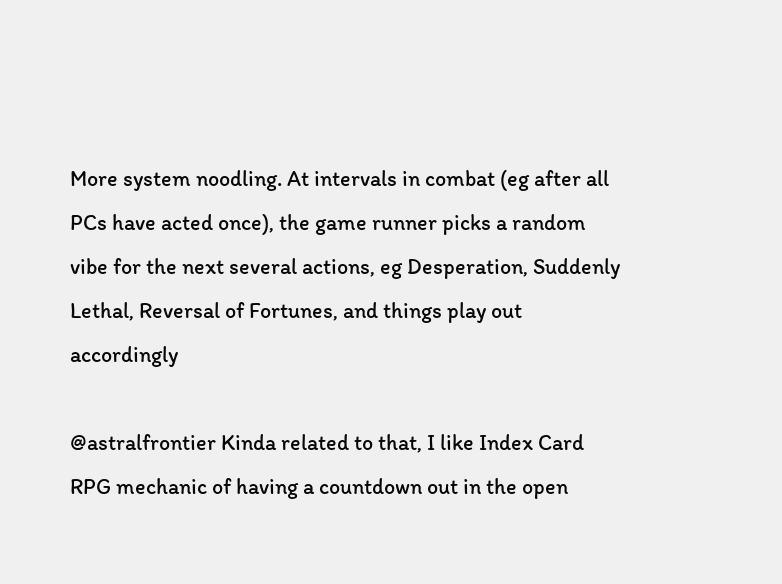More system noodling. At intervals in combat (eg after all PCs have acted once), the game runner picks a random vibe for the next several actions, eg Desperation, Suddenly Lethal, Reversal of Fortunes, and things play out accordingly

@astralfrontier Kinda related to that, I like Index Card RPG mechanic of having a countdown out in the open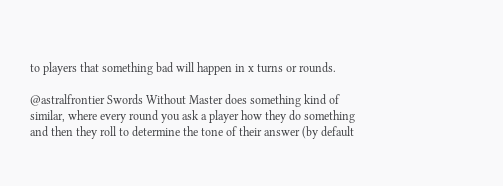to players that something bad will happen in x turns or rounds.

@astralfrontier Swords Without Master does something kind of similar, where every round you ask a player how they do something and then they roll to determine the tone of their answer (by default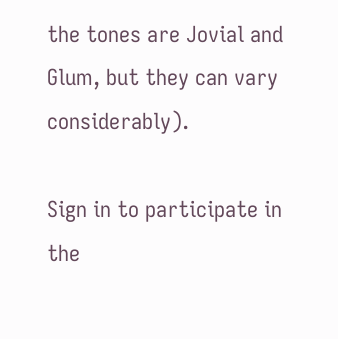the tones are Jovial and Glum, but they can vary considerably).

Sign in to participate in the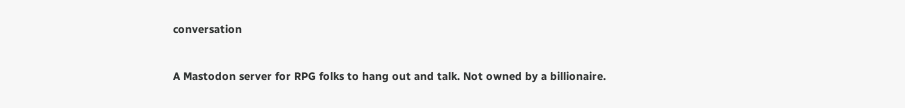conversation

A Mastodon server for RPG folks to hang out and talk. Not owned by a billionaire.